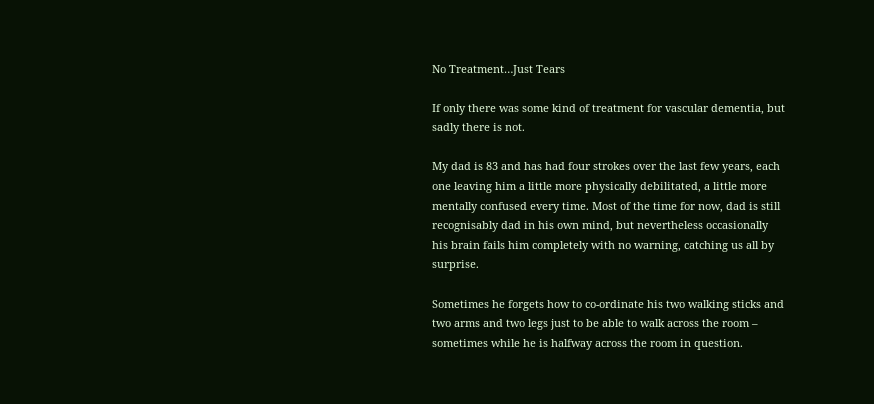No Treatment…Just Tears

If only there was some kind of treatment for vascular dementia, but sadly there is not.

My dad is 83 and has had four strokes over the last few years, each one leaving him a little more physically debilitated, a little more mentally confused every time. Most of the time for now, dad is still recognisably dad in his own mind, but nevertheless occasionally his brain fails him completely with no warning, catching us all by surprise.

Sometimes he forgets how to co-ordinate his two walking sticks and two arms and two legs just to be able to walk across the room – sometimes while he is halfway across the room in question.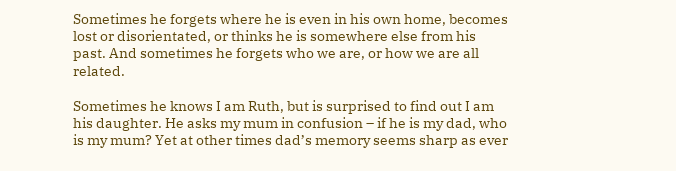Sometimes he forgets where he is even in his own home, becomes lost or disorientated, or thinks he is somewhere else from his past. And sometimes he forgets who we are, or how we are all related.

Sometimes he knows I am Ruth, but is surprised to find out I am his daughter. He asks my mum in confusion – if he is my dad, who is my mum? Yet at other times dad’s memory seems sharp as ever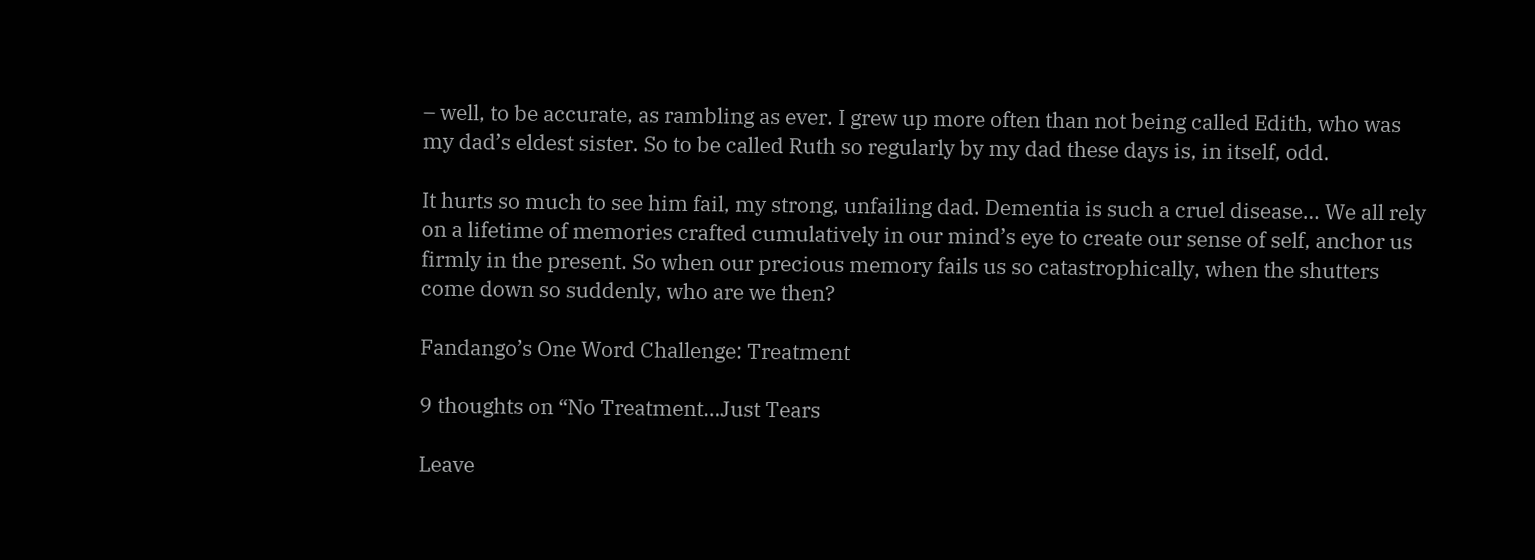– well, to be accurate, as rambling as ever. I grew up more often than not being called Edith, who was my dad’s eldest sister. So to be called Ruth so regularly by my dad these days is, in itself, odd.

It hurts so much to see him fail, my strong, unfailing dad. Dementia is such a cruel disease… We all rely on a lifetime of memories crafted cumulatively in our mind’s eye to create our sense of self, anchor us firmly in the present. So when our precious memory fails us so catastrophically, when the shutters come down so suddenly, who are we then?

Fandango’s One Word Challenge: Treatment

9 thoughts on “No Treatment…Just Tears

Leave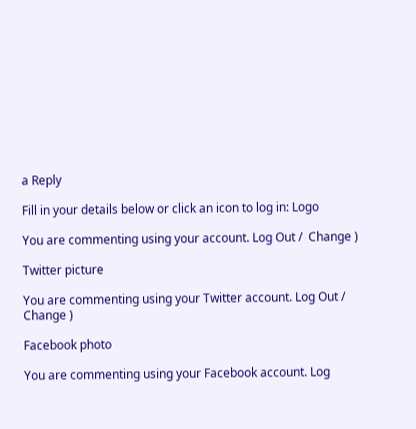a Reply

Fill in your details below or click an icon to log in: Logo

You are commenting using your account. Log Out /  Change )

Twitter picture

You are commenting using your Twitter account. Log Out /  Change )

Facebook photo

You are commenting using your Facebook account. Log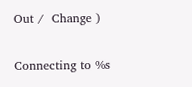Out /  Change )

Connecting to %s